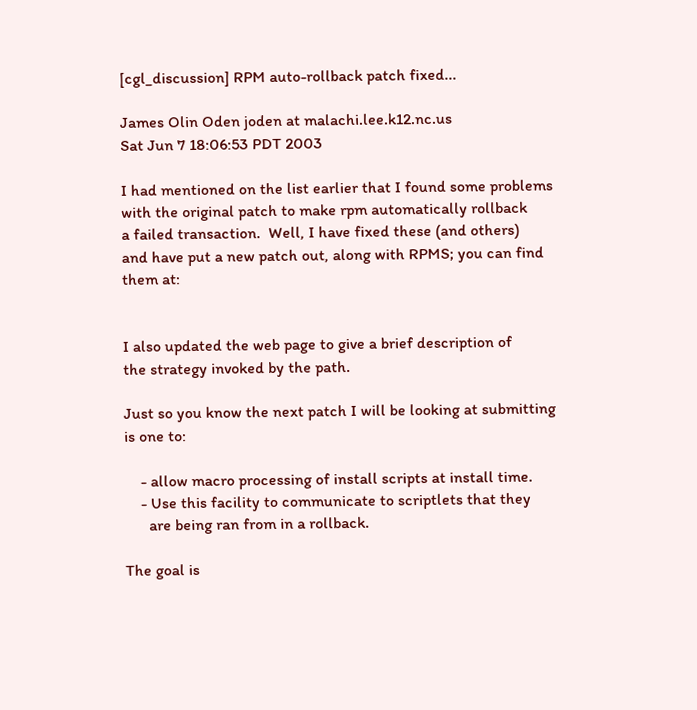[cgl_discussion] RPM auto-rollback patch fixed...

James Olin Oden joden at malachi.lee.k12.nc.us
Sat Jun 7 18:06:53 PDT 2003

I had mentioned on the list earlier that I found some problems
with the original patch to make rpm automatically rollback
a failed transaction.  Well, I have fixed these (and others)
and have put a new patch out, along with RPMS; you can find
them at:


I also updated the web page to give a brief description of
the strategy invoked by the path.

Just so you know the next patch I will be looking at submitting
is one to:

    - allow macro processing of install scripts at install time.
    - Use this facility to communicate to scriptlets that they
      are being ran from in a rollback.

The goal is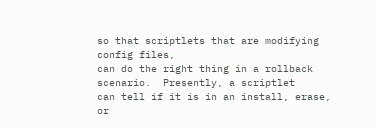so that scriptlets that are modifying config files,
can do the right thing in a rollback scenario.  Presently, a scriptlet
can tell if it is in an install, erase, or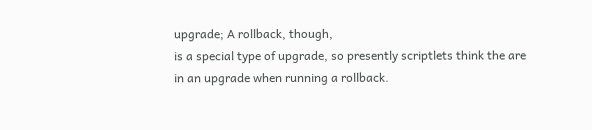upgrade; A rollback, though,
is a special type of upgrade, so presently scriptlets think the are
in an upgrade when running a rollback.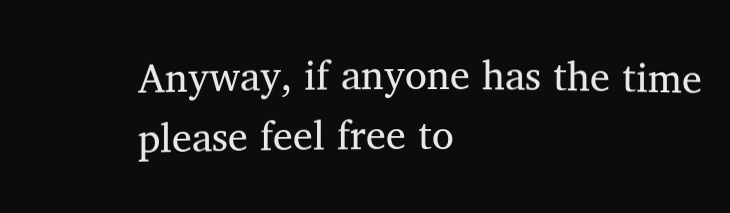Anyway, if anyone has the time please feel free to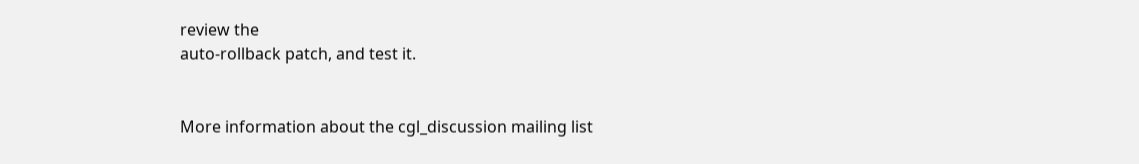review the
auto-rollback patch, and test it.


More information about the cgl_discussion mailing list